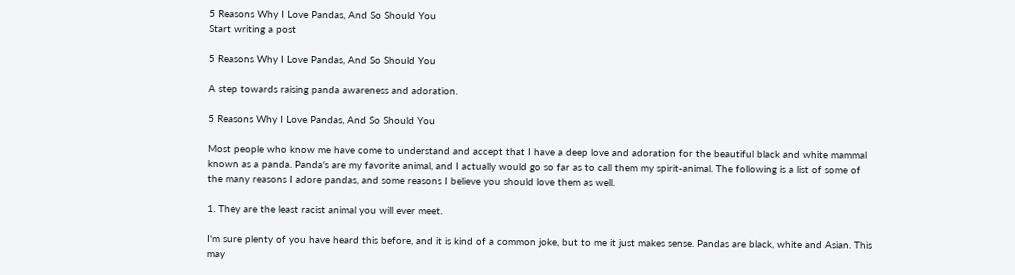5 Reasons Why I Love Pandas, And So Should You
Start writing a post

5 Reasons Why I Love Pandas, And So Should You

A step towards raising panda awareness and adoration.

5 Reasons Why I Love Pandas, And So Should You

Most people who know me have come to understand and accept that I have a deep love and adoration for the beautiful black and white mammal known as a panda. Panda's are my favorite animal, and I actually would go so far as to call them my spirit-animal. The following is a list of some of the many reasons I adore pandas, and some reasons I believe you should love them as well.

1. They are the least racist animal you will ever meet.

I'm sure plenty of you have heard this before, and it is kind of a common joke, but to me it just makes sense. Pandas are black, white and Asian. This may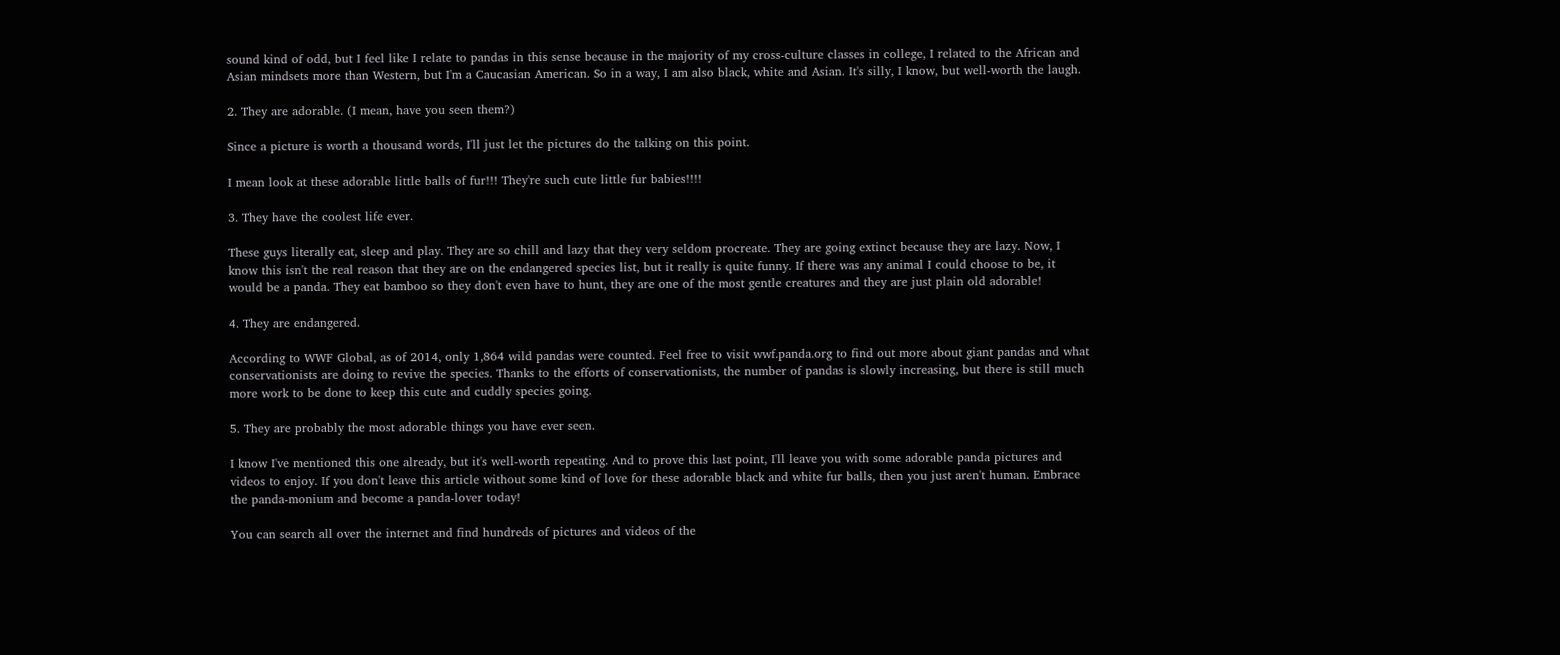sound kind of odd, but I feel like I relate to pandas in this sense because in the majority of my cross-culture classes in college, I related to the African and Asian mindsets more than Western, but I'm a Caucasian American. So in a way, I am also black, white and Asian. It's silly, I know, but well-worth the laugh.

2. They are adorable. (I mean, have you seen them?)

Since a picture is worth a thousand words, I'll just let the pictures do the talking on this point.

I mean look at these adorable little balls of fur!!! They're such cute little fur babies!!!!

3. They have the coolest life ever.

These guys literally eat, sleep and play. They are so chill and lazy that they very seldom procreate. They are going extinct because they are lazy. Now, I know this isn't the real reason that they are on the endangered species list, but it really is quite funny. If there was any animal I could choose to be, it would be a panda. They eat bamboo so they don't even have to hunt, they are one of the most gentle creatures and they are just plain old adorable!

4. They are endangered.

According to WWF Global, as of 2014, only 1,864 wild pandas were counted. Feel free to visit wwf.panda.org to find out more about giant pandas and what conservationists are doing to revive the species. Thanks to the efforts of conservationists, the number of pandas is slowly increasing, but there is still much more work to be done to keep this cute and cuddly species going.

5. They are probably the most adorable things you have ever seen.

I know I've mentioned this one already, but it's well-worth repeating. And to prove this last point, I'll leave you with some adorable panda pictures and videos to enjoy. If you don't leave this article without some kind of love for these adorable black and white fur balls, then you just aren't human. Embrace the panda-monium and become a panda-lover today!

You can search all over the internet and find hundreds of pictures and videos of the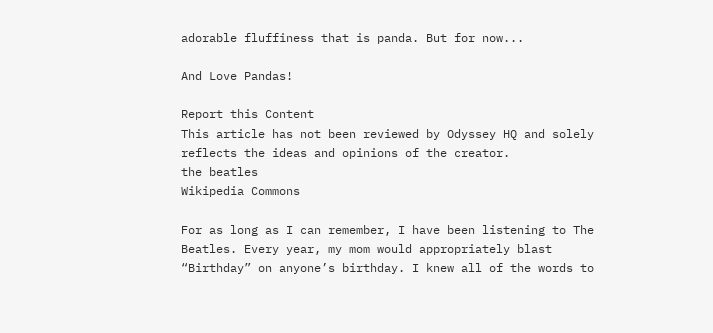adorable fluffiness that is panda. But for now...

And Love Pandas!

Report this Content
This article has not been reviewed by Odyssey HQ and solely reflects the ideas and opinions of the creator.
the beatles
Wikipedia Commons

For as long as I can remember, I have been listening to The Beatles. Every year, my mom would appropriately blast “Birthday” on anyone’s birthday. I knew all of the words to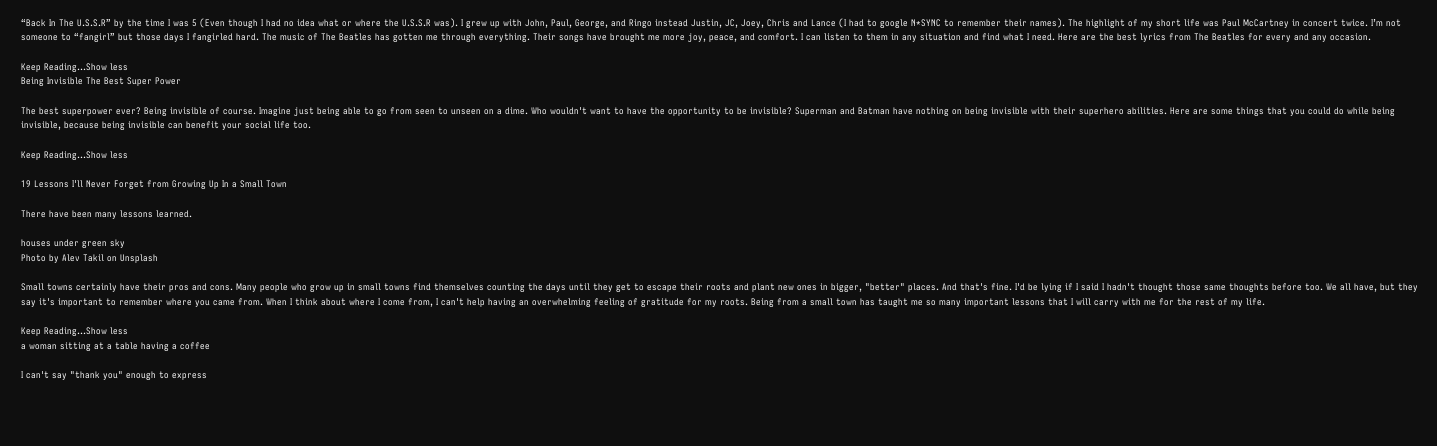“Back In The U.S.S.R” by the time I was 5 (Even though I had no idea what or where the U.S.S.R was). I grew up with John, Paul, George, and Ringo instead Justin, JC, Joey, Chris and Lance (I had to google N*SYNC to remember their names). The highlight of my short life was Paul McCartney in concert twice. I’m not someone to “fangirl” but those days I fangirled hard. The music of The Beatles has gotten me through everything. Their songs have brought me more joy, peace, and comfort. I can listen to them in any situation and find what I need. Here are the best lyrics from The Beatles for every and any occasion.

Keep Reading...Show less
Being Invisible The Best Super Power

The best superpower ever? Being invisible of course. Imagine just being able to go from seen to unseen on a dime. Who wouldn't want to have the opportunity to be invisible? Superman and Batman have nothing on being invisible with their superhero abilities. Here are some things that you could do while being invisible, because being invisible can benefit your social life too.

Keep Reading...Show less

19 Lessons I'll Never Forget from Growing Up In a Small Town

There have been many lessons learned.

houses under green sky
Photo by Alev Takil on Unsplash

Small towns certainly have their pros and cons. Many people who grow up in small towns find themselves counting the days until they get to escape their roots and plant new ones in bigger, "better" places. And that's fine. I'd be lying if I said I hadn't thought those same thoughts before too. We all have, but they say it's important to remember where you came from. When I think about where I come from, I can't help having an overwhelming feeling of gratitude for my roots. Being from a small town has taught me so many important lessons that I will carry with me for the rest of my life.

Keep Reading...Show less
a woman sitting at a table having a coffee

I can't say "thank you" enough to express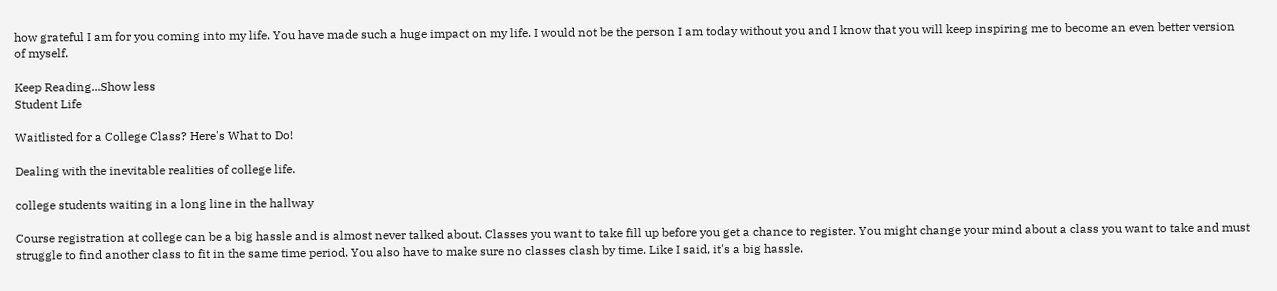how grateful I am for you coming into my life. You have made such a huge impact on my life. I would not be the person I am today without you and I know that you will keep inspiring me to become an even better version of myself.

Keep Reading...Show less
Student Life

Waitlisted for a College Class? Here's What to Do!

Dealing with the inevitable realities of college life.

college students waiting in a long line in the hallway

Course registration at college can be a big hassle and is almost never talked about. Classes you want to take fill up before you get a chance to register. You might change your mind about a class you want to take and must struggle to find another class to fit in the same time period. You also have to make sure no classes clash by time. Like I said, it's a big hassle.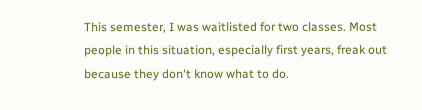This semester, I was waitlisted for two classes. Most people in this situation, especially first years, freak out because they don't know what to do.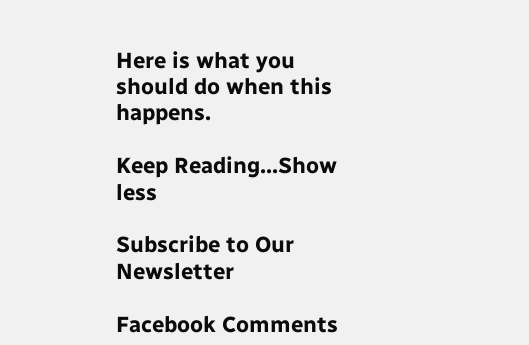Here is what you should do when this happens.

Keep Reading...Show less

Subscribe to Our Newsletter

Facebook Comments